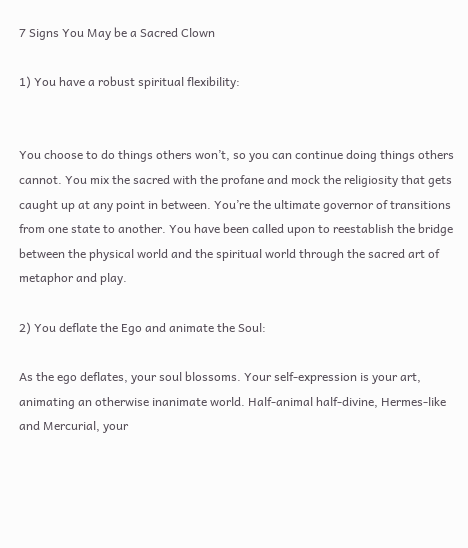7 Signs You May be a Sacred Clown

1) You have a robust spiritual flexibility:


You choose to do things others won’t, so you can continue doing things others cannot. You mix the sacred with the profane and mock the religiosity that gets caught up at any point in between. You’re the ultimate governor of transitions from one state to another. You have been called upon to reestablish the bridge between the physical world and the spiritual world through the sacred art of metaphor and play.

2) You deflate the Ego and animate the Soul:

As the ego deflates, your soul blossoms. Your self-expression is your art, animating an otherwise inanimate world. Half-animal half-divine, Hermes-like and Mercurial, your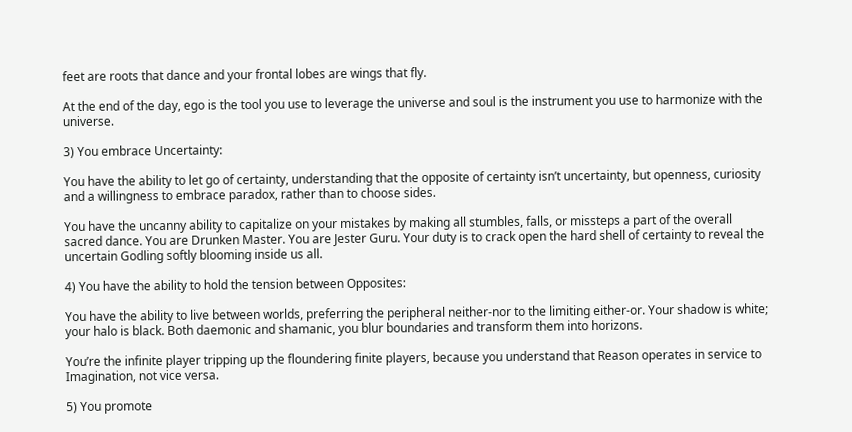feet are roots that dance and your frontal lobes are wings that fly.

At the end of the day, ego is the tool you use to leverage the universe and soul is the instrument you use to harmonize with the universe.

3) You embrace Uncertainty:

You have the ability to let go of certainty, understanding that the opposite of certainty isn’t uncertainty, but openness, curiosity and a willingness to embrace paradox, rather than to choose sides.

You have the uncanny ability to capitalize on your mistakes by making all stumbles, falls, or missteps a part of the overall sacred dance. You are Drunken Master. You are Jester Guru. Your duty is to crack open the hard shell of certainty to reveal the uncertain Godling softly blooming inside us all.

4) You have the ability to hold the tension between Opposites:

You have the ability to live between worlds, preferring the peripheral neither-nor to the limiting either-or. Your shadow is white; your halo is black. Both daemonic and shamanic, you blur boundaries and transform them into horizons.

You’re the infinite player tripping up the floundering finite players, because you understand that Reason operates in service to Imagination, not vice versa.

5) You promote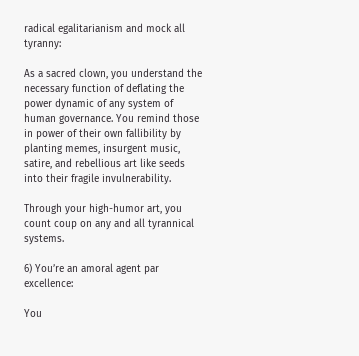radical egalitarianism and mock all tyranny:

As a sacred clown, you understand the necessary function of deflating the power dynamic of any system of human governance. You remind those in power of their own fallibility by planting memes, insurgent music, satire, and rebellious art like seeds into their fragile invulnerability.

Through your high-humor art, you count coup on any and all tyrannical systems.

6) You’re an amoral agent par excellence:

You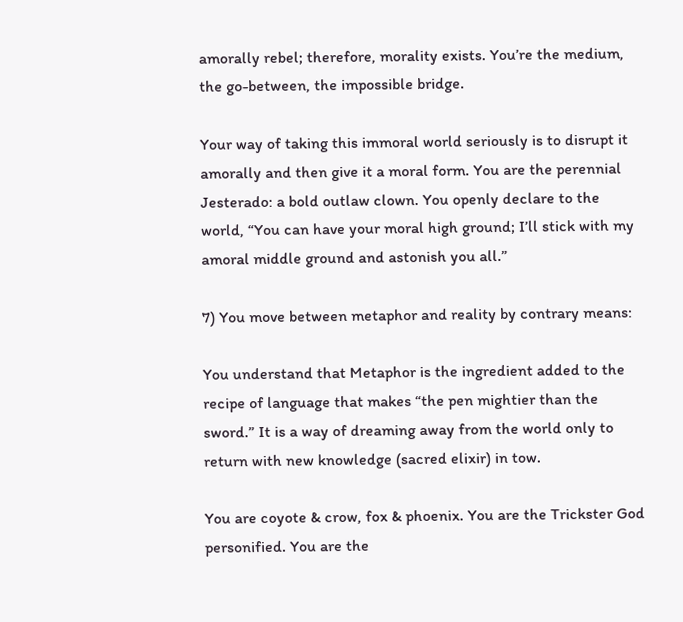amorally rebel; therefore, morality exists. You’re the medium, the go-between, the impossible bridge.

Your way of taking this immoral world seriously is to disrupt it amorally and then give it a moral form. You are the perennial Jesterado: a bold outlaw clown. You openly declare to the world, “You can have your moral high ground; I’ll stick with my amoral middle ground and astonish you all.”

7) You move between metaphor and reality by contrary means:

You understand that Metaphor is the ingredient added to the recipe of language that makes “the pen mightier than the sword.” It is a way of dreaming away from the world only to return with new knowledge (sacred elixir) in tow.

You are coyote & crow, fox & phoenix. You are the Trickster God personified. You are the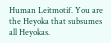Human Leitmotif. You are the Heyoka that subsumes all Heyokas.